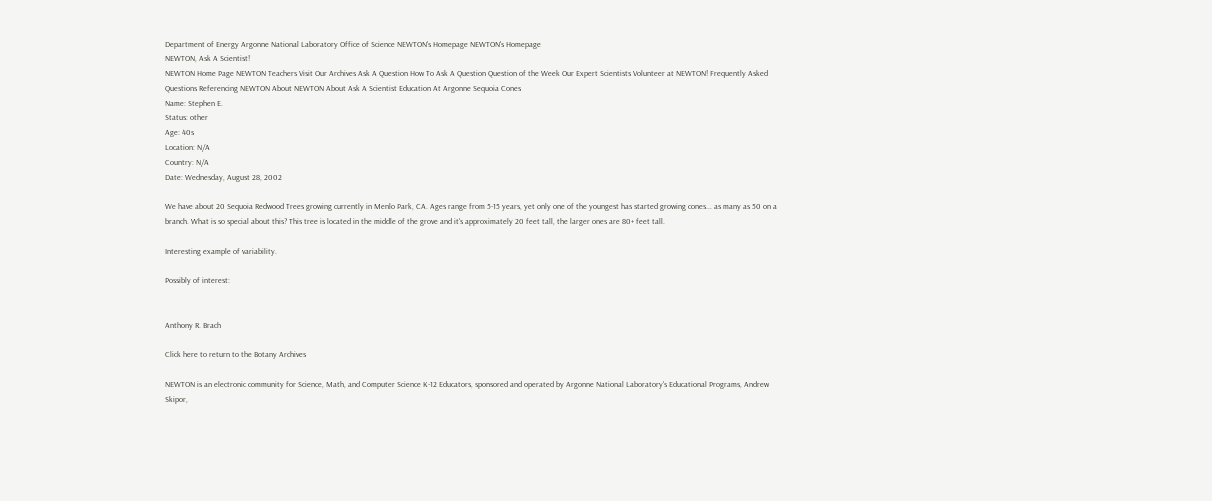Department of Energy Argonne National Laboratory Office of Science NEWTON's Homepage NEWTON's Homepage
NEWTON, Ask A Scientist!
NEWTON Home Page NEWTON Teachers Visit Our Archives Ask A Question How To Ask A Question Question of the Week Our Expert Scientists Volunteer at NEWTON! Frequently Asked Questions Referencing NEWTON About NEWTON About Ask A Scientist Education At Argonne Sequoia Cones
Name: Stephen E.
Status: other
Age: 40s
Location: N/A
Country: N/A
Date: Wednesday, August 28, 2002

We have about 20 Sequoia Redwood Trees growing currently in Menlo Park, CA. Ages range from 5-15 years, yet only one of the youngest has started growing cones... as many as 50 on a branch. What is so special about this? This tree is located in the middle of the grove and it's approximately 20 feet tall, the larger ones are 80+ feet tall.

Interesting example of variability.

Possibly of interest:


Anthony R. Brach

Click here to return to the Botany Archives

NEWTON is an electronic community for Science, Math, and Computer Science K-12 Educators, sponsored and operated by Argonne National Laboratory's Educational Programs, Andrew Skipor,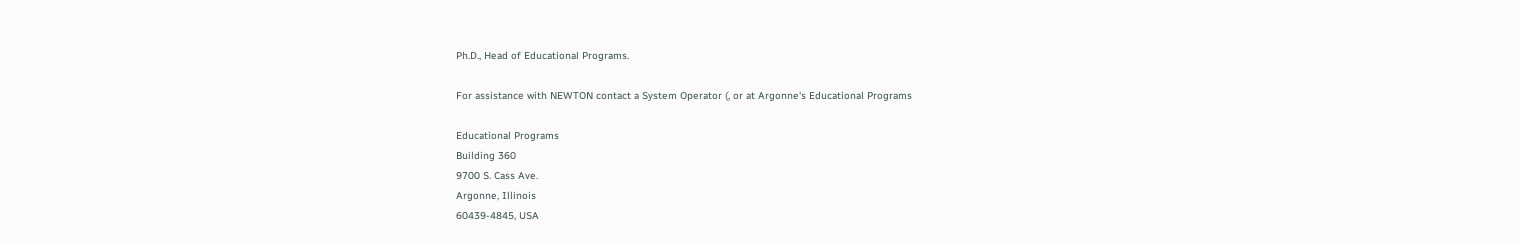Ph.D., Head of Educational Programs.

For assistance with NEWTON contact a System Operator (, or at Argonne's Educational Programs

Educational Programs
Building 360
9700 S. Cass Ave.
Argonne, Illinois
60439-4845, USA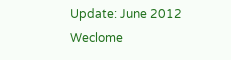Update: June 2012
Weclome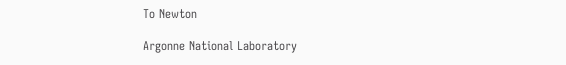To Newton

Argonne National Laboratory